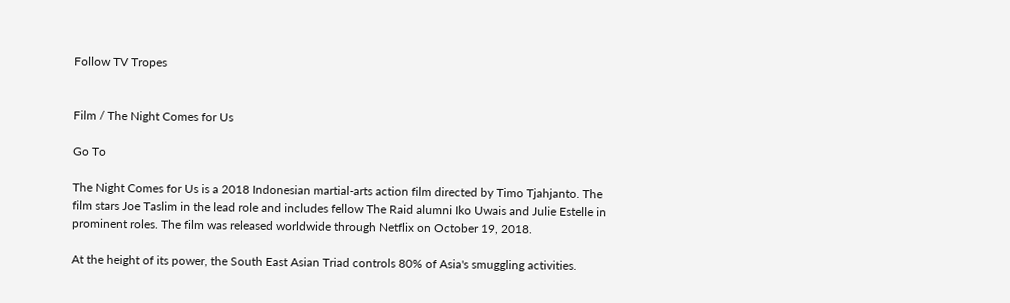Follow TV Tropes


Film / The Night Comes for Us

Go To

The Night Comes for Us is a 2018 Indonesian martial-arts action film directed by Timo Tjahjanto. The film stars Joe Taslim in the lead role and includes fellow The Raid alumni Iko Uwais and Julie Estelle in prominent roles. The film was released worldwide through Netflix on October 19, 2018.

At the height of its power, the South East Asian Triad controls 80% of Asia's smuggling activities.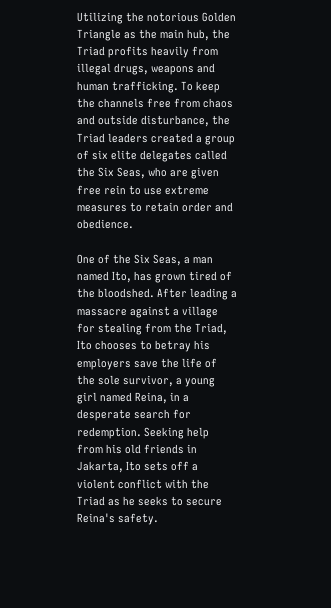Utilizing the notorious Golden Triangle as the main hub, the Triad profits heavily from illegal drugs, weapons and human trafficking. To keep the channels free from chaos and outside disturbance, the Triad leaders created a group of six elite delegates called the Six Seas, who are given free rein to use extreme measures to retain order and obedience.

One of the Six Seas, a man named Ito, has grown tired of the bloodshed. After leading a massacre against a village for stealing from the Triad, Ito chooses to betray his employers save the life of the sole survivor, a young girl named Reina, in a desperate search for redemption. Seeking help from his old friends in Jakarta, Ito sets off a violent conflict with the Triad as he seeks to secure Reina's safety.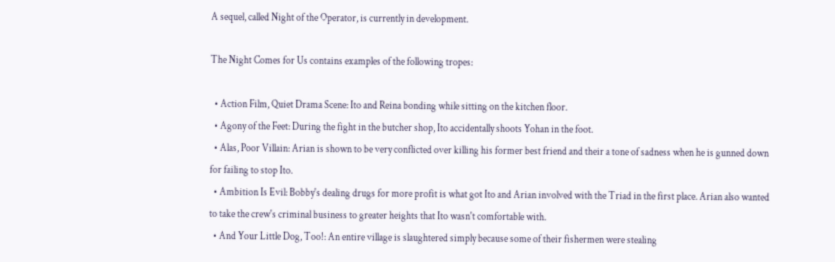A sequel, called Night of the Operator, is currently in development.

The Night Comes for Us contains examples of the following tropes:

  • Action Film, Quiet Drama Scene: Ito and Reina bonding while sitting on the kitchen floor.
  • Agony of the Feet: During the fight in the butcher shop, Ito accidentally shoots Yohan in the foot.
  • Alas, Poor Villain: Arian is shown to be very conflicted over killing his former best friend and their a tone of sadness when he is gunned down for failing to stop Ito.
  • Ambition Is Evil: Bobby's dealing drugs for more profit is what got Ito and Arian involved with the Triad in the first place. Arian also wanted to take the crew's criminal business to greater heights that Ito wasn't comfortable with.
  • And Your Little Dog, Too!: An entire village is slaughtered simply because some of their fishermen were stealing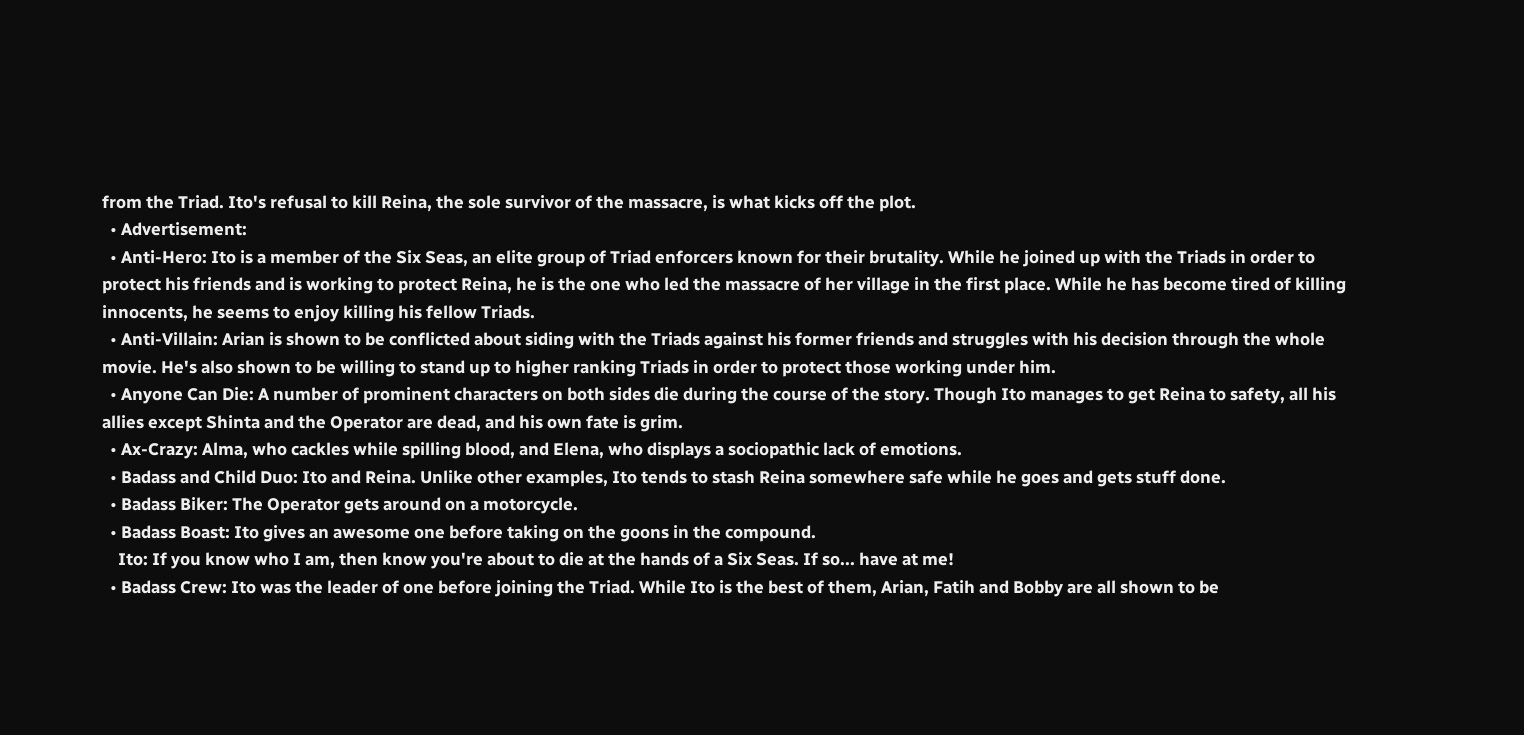from the Triad. Ito's refusal to kill Reina, the sole survivor of the massacre, is what kicks off the plot.
  • Advertisement:
  • Anti-Hero: Ito is a member of the Six Seas, an elite group of Triad enforcers known for their brutality. While he joined up with the Triads in order to protect his friends and is working to protect Reina, he is the one who led the massacre of her village in the first place. While he has become tired of killing innocents, he seems to enjoy killing his fellow Triads.
  • Anti-Villain: Arian is shown to be conflicted about siding with the Triads against his former friends and struggles with his decision through the whole movie. He's also shown to be willing to stand up to higher ranking Triads in order to protect those working under him.
  • Anyone Can Die: A number of prominent characters on both sides die during the course of the story. Though Ito manages to get Reina to safety, all his allies except Shinta and the Operator are dead, and his own fate is grim.
  • Ax-Crazy: Alma, who cackles while spilling blood, and Elena, who displays a sociopathic lack of emotions.
  • Badass and Child Duo: Ito and Reina. Unlike other examples, Ito tends to stash Reina somewhere safe while he goes and gets stuff done.
  • Badass Biker: The Operator gets around on a motorcycle.
  • Badass Boast: Ito gives an awesome one before taking on the goons in the compound.
    Ito: If you know who I am, then know you're about to die at the hands of a Six Seas. If so... have at me!
  • Badass Crew: Ito was the leader of one before joining the Triad. While Ito is the best of them, Arian, Fatih and Bobby are all shown to be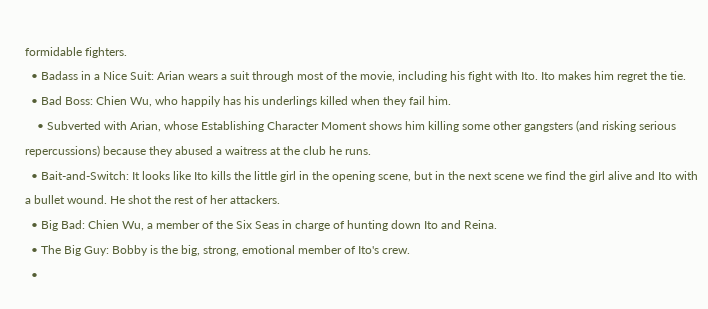formidable fighters.
  • Badass in a Nice Suit: Arian wears a suit through most of the movie, including his fight with Ito. Ito makes him regret the tie.
  • Bad Boss: Chien Wu, who happily has his underlings killed when they fail him.
    • Subverted with Arian, whose Establishing Character Moment shows him killing some other gangsters (and risking serious repercussions) because they abused a waitress at the club he runs.
  • Bait-and-Switch: It looks like Ito kills the little girl in the opening scene, but in the next scene we find the girl alive and Ito with a bullet wound. He shot the rest of her attackers.
  • Big Bad: Chien Wu, a member of the Six Seas in charge of hunting down Ito and Reina.
  • The Big Guy: Bobby is the big, strong, emotional member of Ito's crew.
  •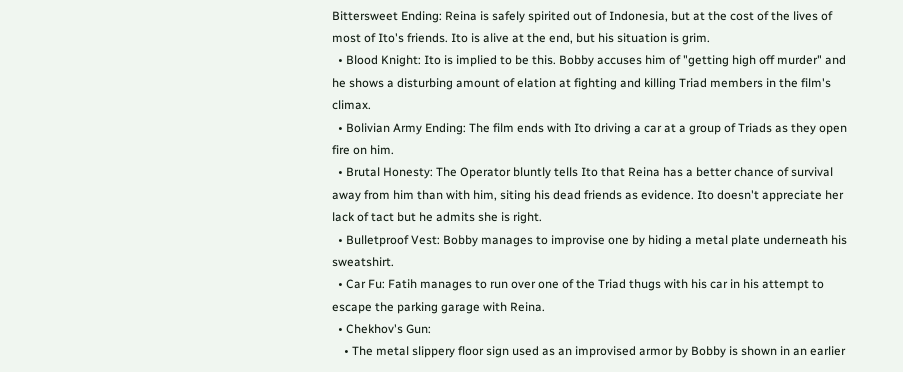Bittersweet Ending: Reina is safely spirited out of Indonesia, but at the cost of the lives of most of Ito's friends. Ito is alive at the end, but his situation is grim.
  • Blood Knight: Ito is implied to be this. Bobby accuses him of "getting high off murder" and he shows a disturbing amount of elation at fighting and killing Triad members in the film's climax.
  • Bolivian Army Ending: The film ends with Ito driving a car at a group of Triads as they open fire on him.
  • Brutal Honesty: The Operator bluntly tells Ito that Reina has a better chance of survival away from him than with him, siting his dead friends as evidence. Ito doesn't appreciate her lack of tact but he admits she is right.
  • Bulletproof Vest: Bobby manages to improvise one by hiding a metal plate underneath his sweatshirt.
  • Car Fu: Fatih manages to run over one of the Triad thugs with his car in his attempt to escape the parking garage with Reina.
  • Chekhov's Gun:
    • The metal slippery floor sign used as an improvised armor by Bobby is shown in an earlier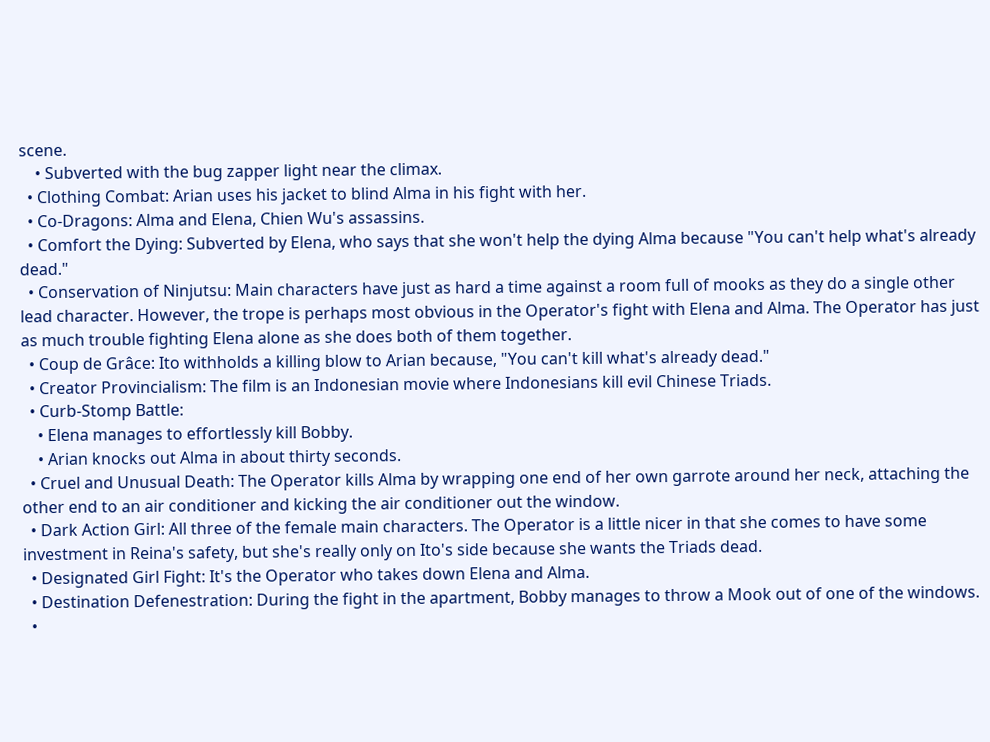scene.
    • Subverted with the bug zapper light near the climax.
  • Clothing Combat: Arian uses his jacket to blind Alma in his fight with her.
  • Co-Dragons: Alma and Elena, Chien Wu's assassins.
  • Comfort the Dying: Subverted by Elena, who says that she won't help the dying Alma because "You can't help what's already dead."
  • Conservation of Ninjutsu: Main characters have just as hard a time against a room full of mooks as they do a single other lead character. However, the trope is perhaps most obvious in the Operator's fight with Elena and Alma. The Operator has just as much trouble fighting Elena alone as she does both of them together.
  • Coup de Grâce: Ito withholds a killing blow to Arian because, "You can't kill what's already dead."
  • Creator Provincialism: The film is an Indonesian movie where Indonesians kill evil Chinese Triads.
  • Curb-Stomp Battle:
    • Elena manages to effortlessly kill Bobby.
    • Arian knocks out Alma in about thirty seconds.
  • Cruel and Unusual Death: The Operator kills Alma by wrapping one end of her own garrote around her neck, attaching the other end to an air conditioner and kicking the air conditioner out the window.
  • Dark Action Girl: All three of the female main characters. The Operator is a little nicer in that she comes to have some investment in Reina's safety, but she's really only on Ito's side because she wants the Triads dead.
  • Designated Girl Fight: It's the Operator who takes down Elena and Alma.
  • Destination Defenestration: During the fight in the apartment, Bobby manages to throw a Mook out of one of the windows.
  •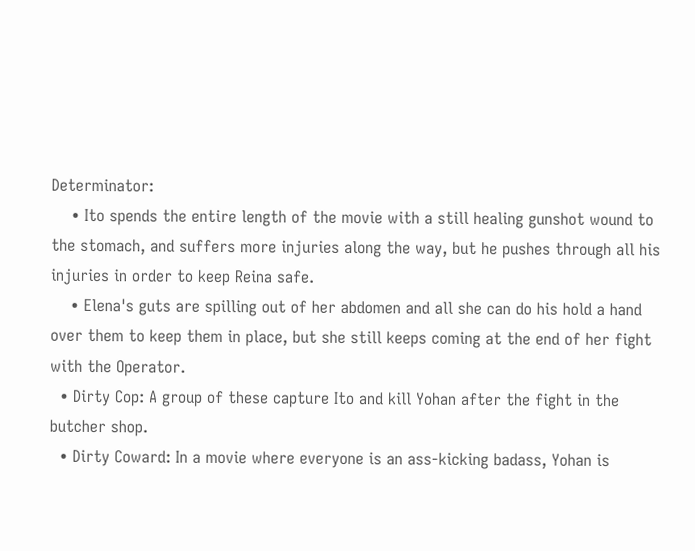Determinator:
    • Ito spends the entire length of the movie with a still healing gunshot wound to the stomach, and suffers more injuries along the way, but he pushes through all his injuries in order to keep Reina safe.
    • Elena's guts are spilling out of her abdomen and all she can do his hold a hand over them to keep them in place, but she still keeps coming at the end of her fight with the Operator.
  • Dirty Cop: A group of these capture Ito and kill Yohan after the fight in the butcher shop.
  • Dirty Coward: In a movie where everyone is an ass-kicking badass, Yohan is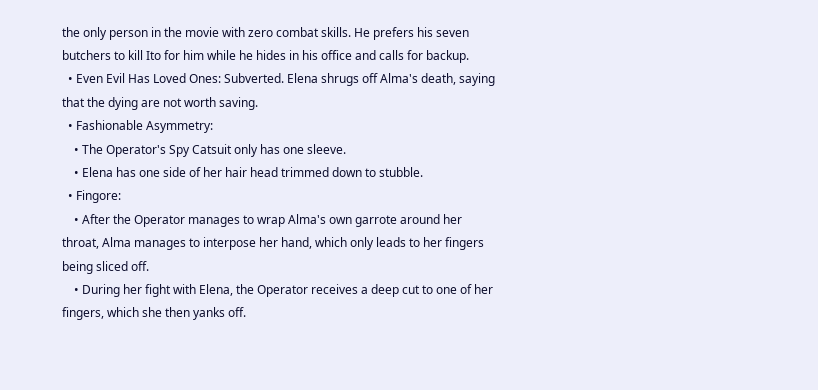the only person in the movie with zero combat skills. He prefers his seven butchers to kill Ito for him while he hides in his office and calls for backup.
  • Even Evil Has Loved Ones: Subverted. Elena shrugs off Alma's death, saying that the dying are not worth saving.
  • Fashionable Asymmetry:
    • The Operator's Spy Catsuit only has one sleeve.
    • Elena has one side of her hair head trimmed down to stubble.
  • Fingore:
    • After the Operator manages to wrap Alma's own garrote around her throat, Alma manages to interpose her hand, which only leads to her fingers being sliced off.
    • During her fight with Elena, the Operator receives a deep cut to one of her fingers, which she then yanks off.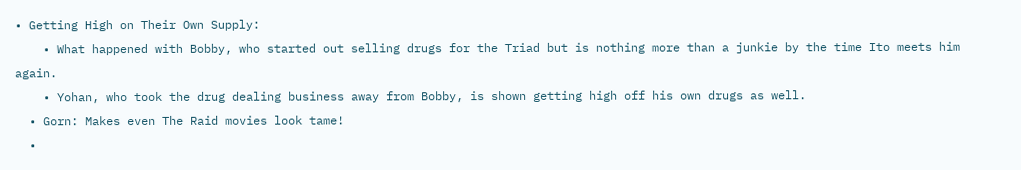• Getting High on Their Own Supply:
    • What happened with Bobby, who started out selling drugs for the Triad but is nothing more than a junkie by the time Ito meets him again.
    • Yohan, who took the drug dealing business away from Bobby, is shown getting high off his own drugs as well.
  • Gorn: Makes even The Raid movies look tame!
  •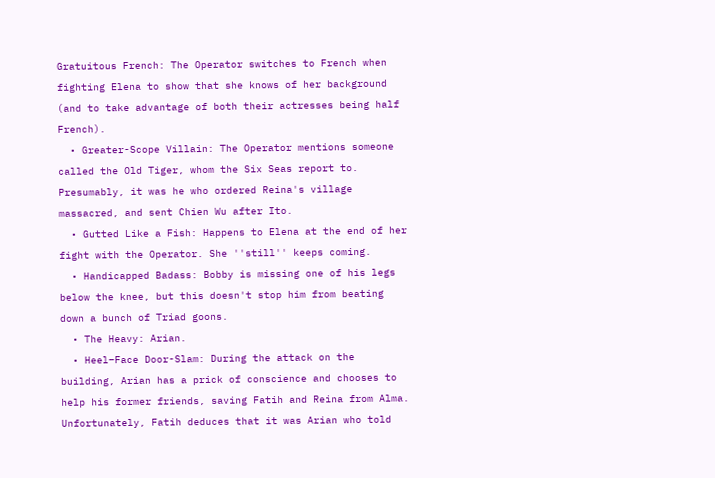Gratuitous French: The Operator switches to French when fighting Elena to show that she knows of her background (and to take advantage of both their actresses being half French).
  • Greater-Scope Villain: The Operator mentions someone called the Old Tiger, whom the Six Seas report to. Presumably, it was he who ordered Reina's village massacred, and sent Chien Wu after Ito.
  • Gutted Like a Fish: Happens to Elena at the end of her fight with the Operator. She ''still'' keeps coming.
  • Handicapped Badass: Bobby is missing one of his legs below the knee, but this doesn't stop him from beating down a bunch of Triad goons.
  • The Heavy: Arian.
  • Heel–Face Door-Slam: During the attack on the building, Arian has a prick of conscience and chooses to help his former friends, saving Fatih and Reina from Alma. Unfortunately, Fatih deduces that it was Arian who told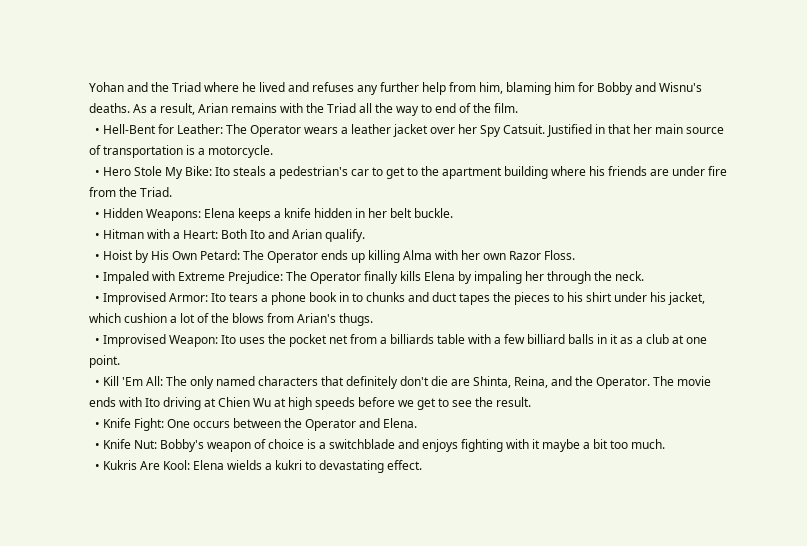Yohan and the Triad where he lived and refuses any further help from him, blaming him for Bobby and Wisnu's deaths. As a result, Arian remains with the Triad all the way to end of the film.
  • Hell-Bent for Leather: The Operator wears a leather jacket over her Spy Catsuit. Justified in that her main source of transportation is a motorcycle.
  • Hero Stole My Bike: Ito steals a pedestrian's car to get to the apartment building where his friends are under fire from the Triad.
  • Hidden Weapons: Elena keeps a knife hidden in her belt buckle.
  • Hitman with a Heart: Both Ito and Arian qualify.
  • Hoist by His Own Petard: The Operator ends up killing Alma with her own Razor Floss.
  • Impaled with Extreme Prejudice: The Operator finally kills Elena by impaling her through the neck.
  • Improvised Armor: Ito tears a phone book in to chunks and duct tapes the pieces to his shirt under his jacket, which cushion a lot of the blows from Arian's thugs.
  • Improvised Weapon: Ito uses the pocket net from a billiards table with a few billiard balls in it as a club at one point.
  • Kill 'Em All: The only named characters that definitely don't die are Shinta, Reina, and the Operator. The movie ends with Ito driving at Chien Wu at high speeds before we get to see the result.
  • Knife Fight: One occurs between the Operator and Elena.
  • Knife Nut: Bobby's weapon of choice is a switchblade and enjoys fighting with it maybe a bit too much.
  • Kukris Are Kool: Elena wields a kukri to devastating effect.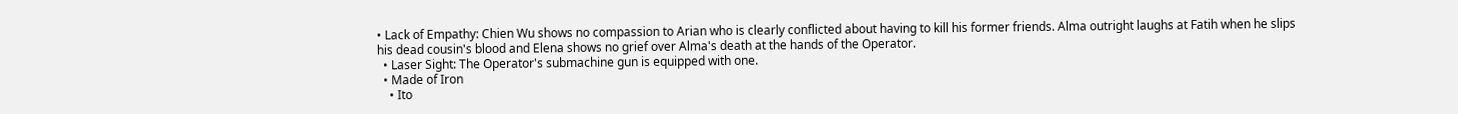• Lack of Empathy: Chien Wu shows no compassion to Arian who is clearly conflicted about having to kill his former friends. Alma outright laughs at Fatih when he slips his dead cousin's blood and Elena shows no grief over Alma's death at the hands of the Operator.
  • Laser Sight: The Operator's submachine gun is equipped with one.
  • Made of Iron
    • Ito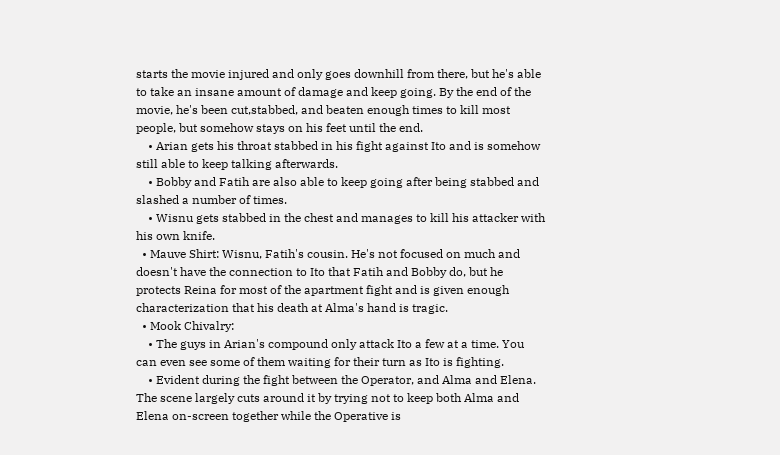starts the movie injured and only goes downhill from there, but he's able to take an insane amount of damage and keep going. By the end of the movie, he's been cut,stabbed, and beaten enough times to kill most people, but somehow stays on his feet until the end.
    • Arian gets his throat stabbed in his fight against Ito and is somehow still able to keep talking afterwards.
    • Bobby and Fatih are also able to keep going after being stabbed and slashed a number of times.
    • Wisnu gets stabbed in the chest and manages to kill his attacker with his own knife.
  • Mauve Shirt: Wisnu, Fatih's cousin. He's not focused on much and doesn't have the connection to Ito that Fatih and Bobby do, but he protects Reina for most of the apartment fight and is given enough characterization that his death at Alma's hand is tragic.
  • Mook Chivalry:
    • The guys in Arian's compound only attack Ito a few at a time. You can even see some of them waiting for their turn as Ito is fighting.
    • Evident during the fight between the Operator, and Alma and Elena. The scene largely cuts around it by trying not to keep both Alma and Elena on-screen together while the Operative is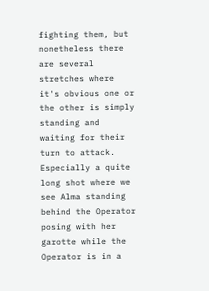fighting them, but nonetheless there are several stretches where it's obvious one or the other is simply standing and waiting for their turn to attack. Especially a quite long shot where we see Alma standing behind the Operator posing with her garotte while the Operator is in a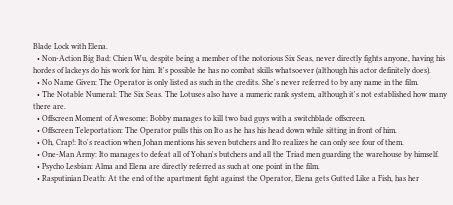Blade Lock with Elena.
  • Non-Action Big Bad: Chien Wu, despite being a member of the notorious Six Seas, never directly fights anyone, having his hordes of lackeys do his work for him. It's possible he has no combat skills whatsoever (although his actor definitely does).
  • No Name Given: The Operator is only listed as such in the credits. She's never referred to by any name in the film.
  • The Notable Numeral: The Six Seas. The Lotuses also have a numeric rank system, although it's not established how many there are.
  • Offscreen Moment of Awesome: Bobby manages to kill two bad guys with a switchblade offscreen.
  • Offscreen Teleportation: The Operator pulls this on Ito as he has his head down while sitting in front of him.
  • Oh, Crap!: Ito's reaction when Johan mentions his seven butchers and Ito realizes he can only see four of them.
  • One-Man Army: Ito manages to defeat all of Yohan's butchers and all the Triad men guarding the warehouse by himself.
  • Psycho Lesbian: Alma and Elena are directly referred as such at one point in the film.
  • Rasputinian Death: At the end of the apartment fight against the Operator, Elena gets Gutted Like a Fish, has her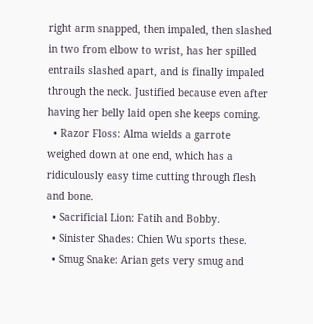right arm snapped, then impaled, then slashed in two from elbow to wrist, has her spilled entrails slashed apart, and is finally impaled through the neck. Justified because even after having her belly laid open she keeps coming.
  • Razor Floss: Alma wields a garrote weighed down at one end, which has a ridiculously easy time cutting through flesh and bone.
  • Sacrificial Lion: Fatih and Bobby.
  • Sinister Shades: Chien Wu sports these.
  • Smug Snake: Arian gets very smug and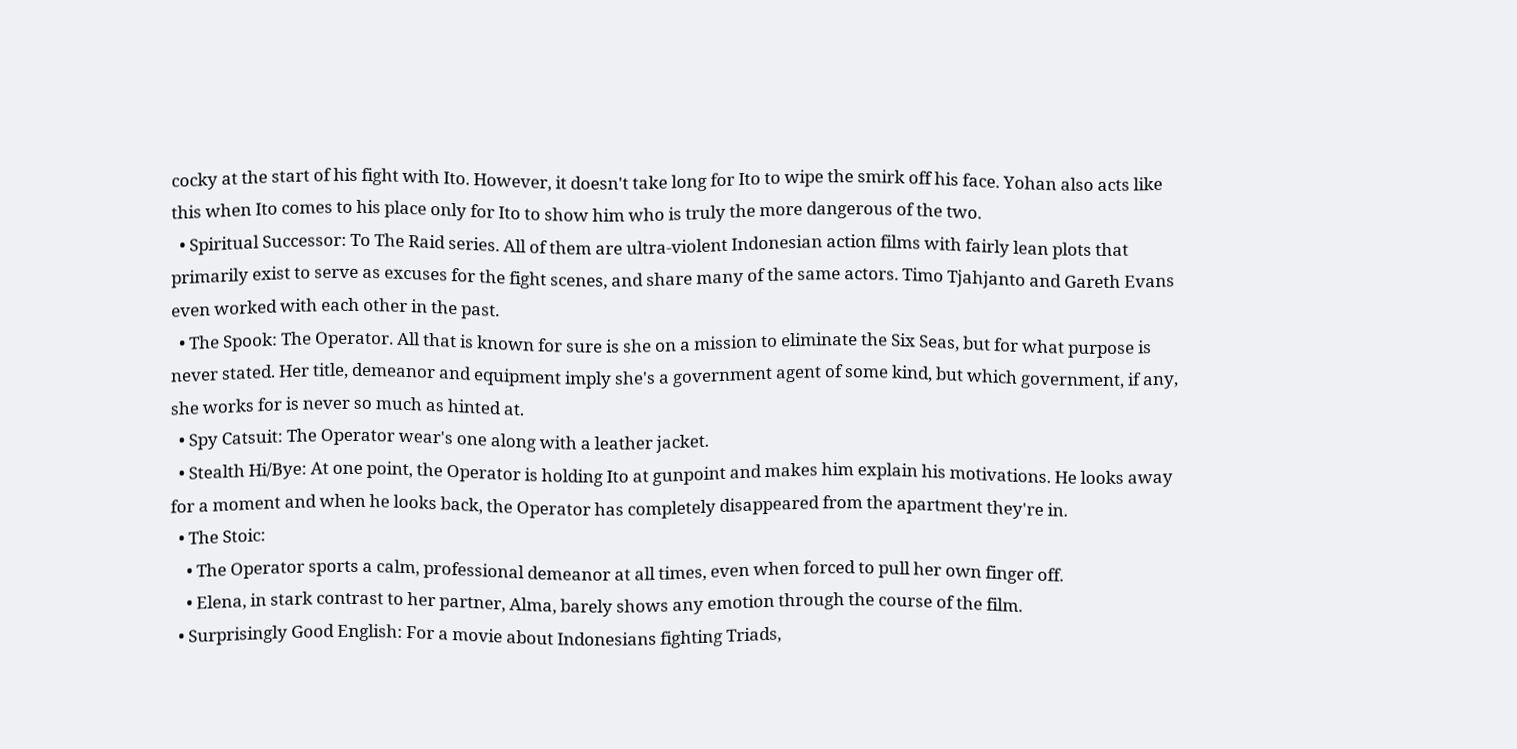cocky at the start of his fight with Ito. However, it doesn't take long for Ito to wipe the smirk off his face. Yohan also acts like this when Ito comes to his place only for Ito to show him who is truly the more dangerous of the two.
  • Spiritual Successor: To The Raid series. All of them are ultra-violent Indonesian action films with fairly lean plots that primarily exist to serve as excuses for the fight scenes, and share many of the same actors. Timo Tjahjanto and Gareth Evans even worked with each other in the past.
  • The Spook: The Operator. All that is known for sure is she on a mission to eliminate the Six Seas, but for what purpose is never stated. Her title, demeanor and equipment imply she's a government agent of some kind, but which government, if any, she works for is never so much as hinted at.
  • Spy Catsuit: The Operator wear's one along with a leather jacket.
  • Stealth Hi/Bye: At one point, the Operator is holding Ito at gunpoint and makes him explain his motivations. He looks away for a moment and when he looks back, the Operator has completely disappeared from the apartment they're in.
  • The Stoic:
    • The Operator sports a calm, professional demeanor at all times, even when forced to pull her own finger off.
    • Elena, in stark contrast to her partner, Alma, barely shows any emotion through the course of the film.
  • Surprisingly Good English: For a movie about Indonesians fighting Triads,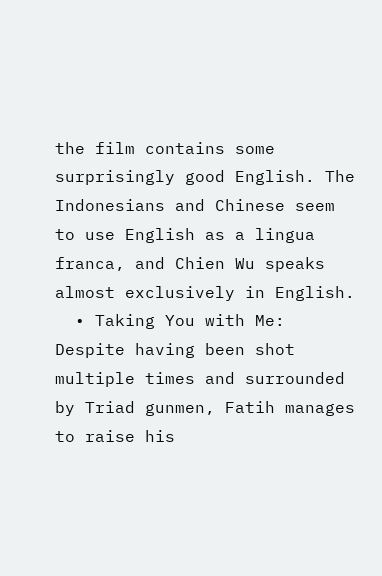the film contains some surprisingly good English. The Indonesians and Chinese seem to use English as a lingua franca, and Chien Wu speaks almost exclusively in English.
  • Taking You with Me: Despite having been shot multiple times and surrounded by Triad gunmen, Fatih manages to raise his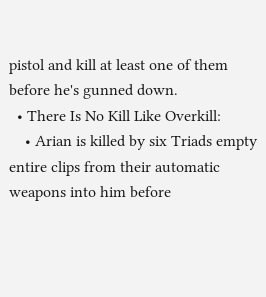pistol and kill at least one of them before he's gunned down.
  • There Is No Kill Like Overkill:
    • Arian is killed by six Triads empty entire clips from their automatic weapons into him before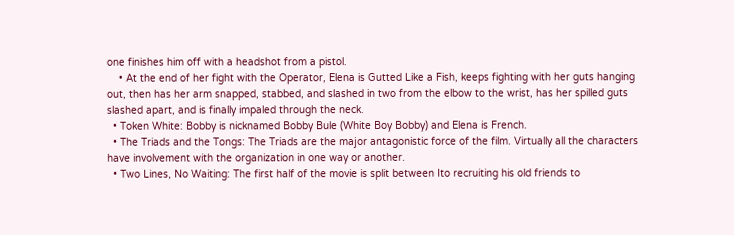one finishes him off with a headshot from a pistol.
    • At the end of her fight with the Operator, Elena is Gutted Like a Fish, keeps fighting with her guts hanging out, then has her arm snapped, stabbed, and slashed in two from the elbow to the wrist, has her spilled guts slashed apart, and is finally impaled through the neck.
  • Token White: Bobby is nicknamed Bobby Bule (White Boy Bobby) and Elena is French.
  • The Triads and the Tongs: The Triads are the major antagonistic force of the film. Virtually all the characters have involvement with the organization in one way or another.
  • Two Lines, No Waiting: The first half of the movie is split between Ito recruiting his old friends to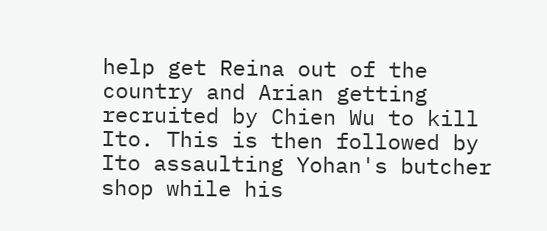help get Reina out of the country and Arian getting recruited by Chien Wu to kill Ito. This is then followed by Ito assaulting Yohan's butcher shop while his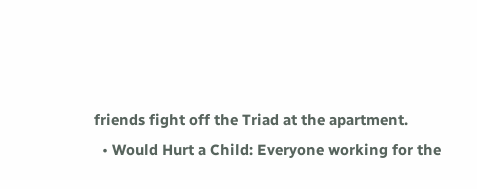friends fight off the Triad at the apartment.
  • Would Hurt a Child: Everyone working for the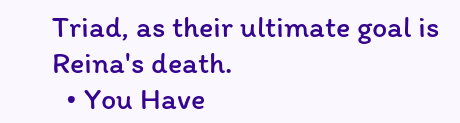Triad, as their ultimate goal is Reina's death.
  • You Have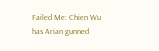Failed Me: Chien Wu has Arian gunned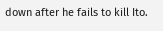down after he fails to kill Ito.